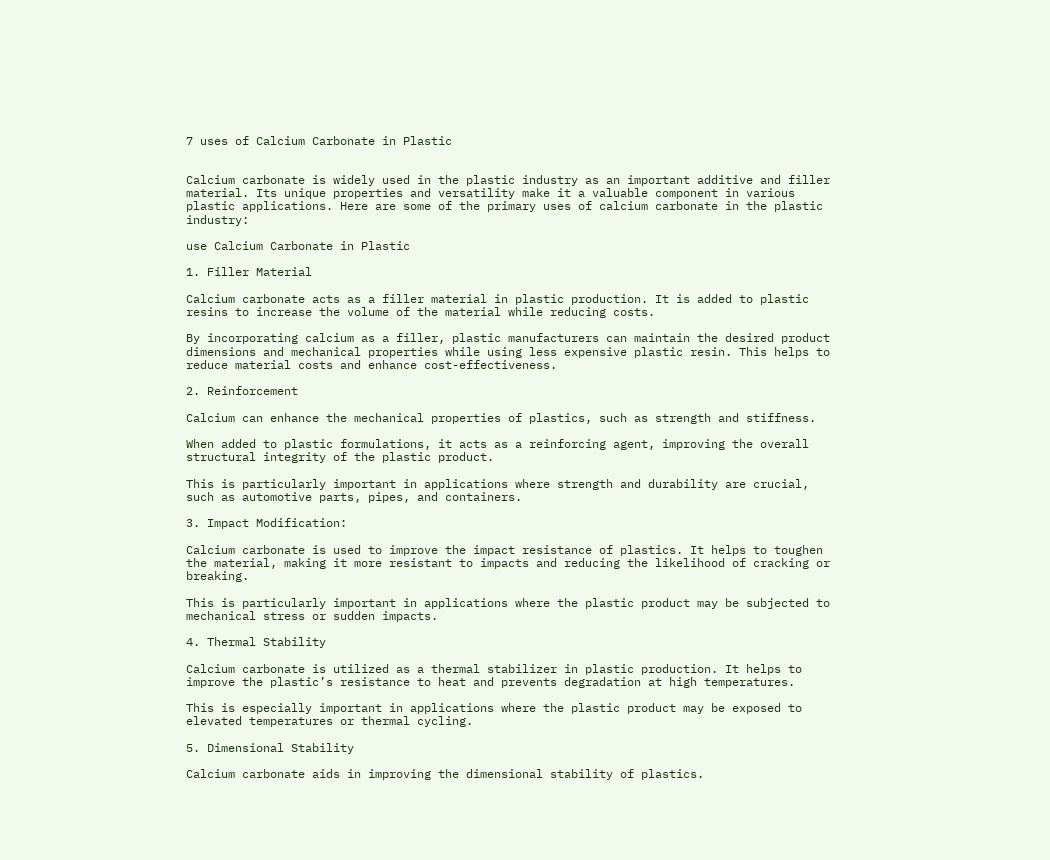7 uses of Calcium Carbonate in Plastic


Calcium carbonate is widely used in the plastic industry as an important additive and filler material. Its unique properties and versatility make it a valuable component in various plastic applications. Here are some of the primary uses of calcium carbonate in the plastic industry:

use Calcium Carbonate in Plastic

1. Filler Material

Calcium carbonate acts as a filler material in plastic production. It is added to plastic resins to increase the volume of the material while reducing costs.

By incorporating calcium as a filler, plastic manufacturers can maintain the desired product dimensions and mechanical properties while using less expensive plastic resin. This helps to reduce material costs and enhance cost-effectiveness.

2. Reinforcement

Calcium can enhance the mechanical properties of plastics, such as strength and stiffness.

When added to plastic formulations, it acts as a reinforcing agent, improving the overall structural integrity of the plastic product.

This is particularly important in applications where strength and durability are crucial, such as automotive parts, pipes, and containers.

3. Impact Modification:

Calcium carbonate is used to improve the impact resistance of plastics. It helps to toughen the material, making it more resistant to impacts and reducing the likelihood of cracking or breaking.

This is particularly important in applications where the plastic product may be subjected to mechanical stress or sudden impacts.

4. Thermal Stability

Calcium carbonate is utilized as a thermal stabilizer in plastic production. It helps to improve the plastic’s resistance to heat and prevents degradation at high temperatures.

This is especially important in applications where the plastic product may be exposed to elevated temperatures or thermal cycling.

5. Dimensional Stability

Calcium carbonate aids in improving the dimensional stability of plastics.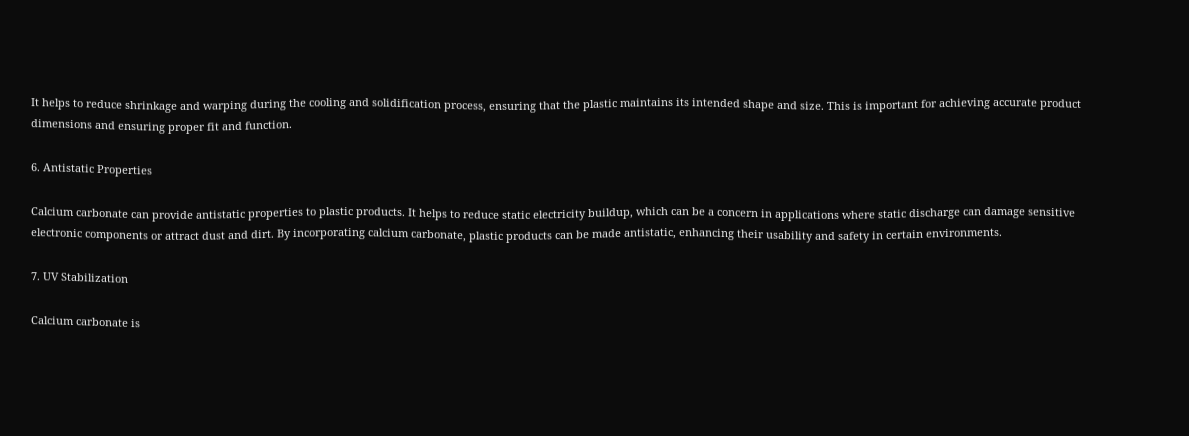It helps to reduce shrinkage and warping during the cooling and solidification process, ensuring that the plastic maintains its intended shape and size. This is important for achieving accurate product dimensions and ensuring proper fit and function.

6. Antistatic Properties

Calcium carbonate can provide antistatic properties to plastic products. It helps to reduce static electricity buildup, which can be a concern in applications where static discharge can damage sensitive electronic components or attract dust and dirt. By incorporating calcium carbonate, plastic products can be made antistatic, enhancing their usability and safety in certain environments.

7. UV Stabilization

Calcium carbonate is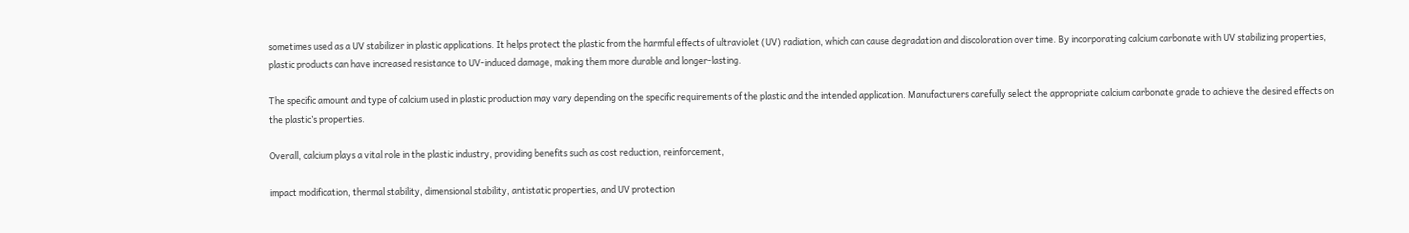sometimes used as a UV stabilizer in plastic applications. It helps protect the plastic from the harmful effects of ultraviolet (UV) radiation, which can cause degradation and discoloration over time. By incorporating calcium carbonate with UV stabilizing properties, plastic products can have increased resistance to UV-induced damage, making them more durable and longer-lasting.

The specific amount and type of calcium used in plastic production may vary depending on the specific requirements of the plastic and the intended application. Manufacturers carefully select the appropriate calcium carbonate grade to achieve the desired effects on the plastic’s properties.

Overall, calcium plays a vital role in the plastic industry, providing benefits such as cost reduction, reinforcement,

impact modification, thermal stability, dimensional stability, antistatic properties, and UV protection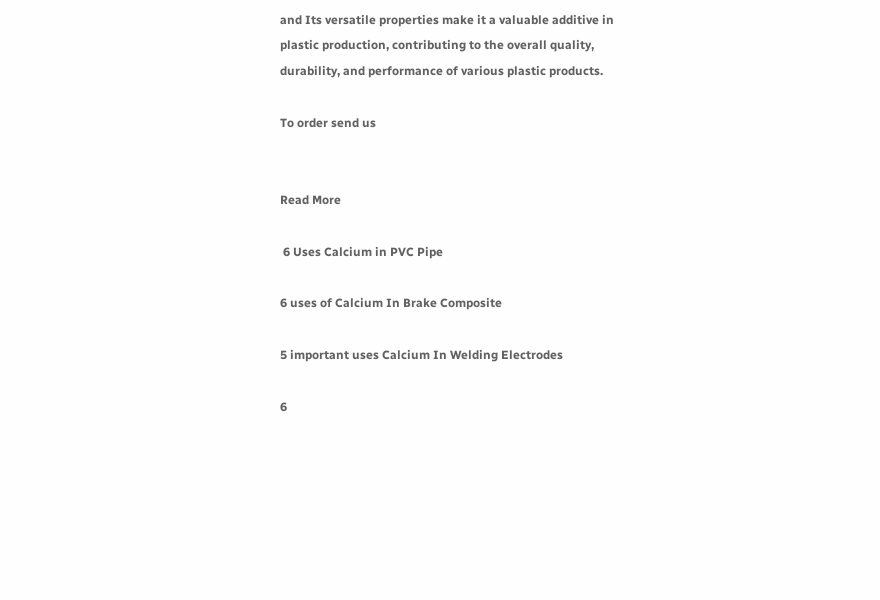and Its versatile properties make it a valuable additive in plastic production, contributing to the overall quality, durability, and performance of various plastic products.

To order send us


Read More

 6 Uses Calcium in PVC Pipe

6 uses of Calcium In Brake Composite

5 important uses Calcium In Welding Electrodes

6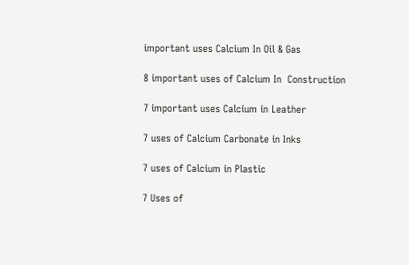important uses Calcium In Oil & Gas

8 important uses of Calcium In  Construction

7 important uses Calcium in Leather

7 uses of Calcium Carbonate in Inks

7 uses of Calcium in Plastic

7 Uses of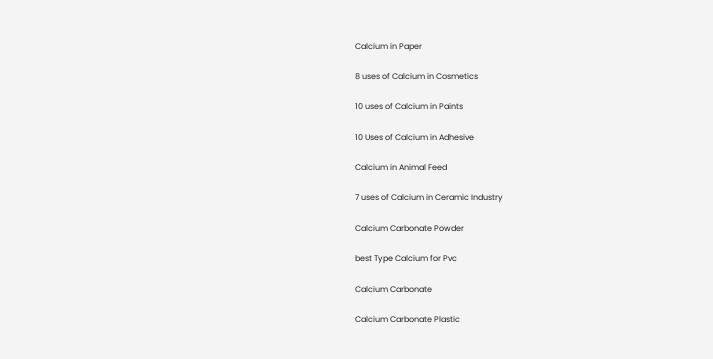Calcium in Paper

8 uses of Calcium in Cosmetics

10 uses of Calcium in Paints

10 Uses of Calcium in Adhesive

Calcium in Animal Feed

7 uses of Calcium in Ceramic Industry

Calcium Carbonate Powder

best Type Calcium for Pvc

Calcium Carbonate

Calcium Carbonate Plastic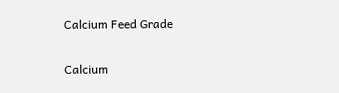Calcium Feed Grade

Calcium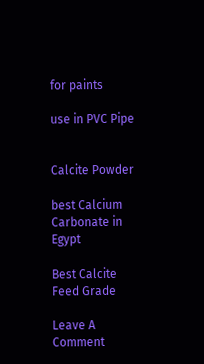for paints

use in PVC Pipe


Calcite Powder

best Calcium Carbonate in Egypt

Best Calcite Feed Grade

Leave A Comment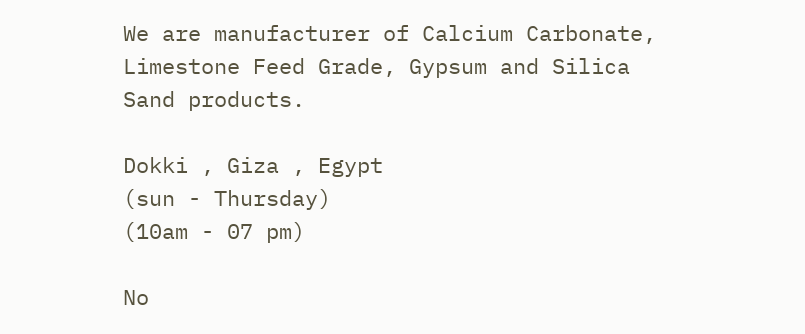We are manufacturer of Calcium Carbonate, Limestone Feed Grade, Gypsum and Silica Sand products.

Dokki , Giza , Egypt
(sun - Thursday)
(10am - 07 pm)

No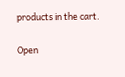products in the cart.

Open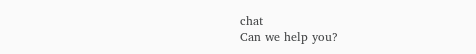chat
Can we help you?